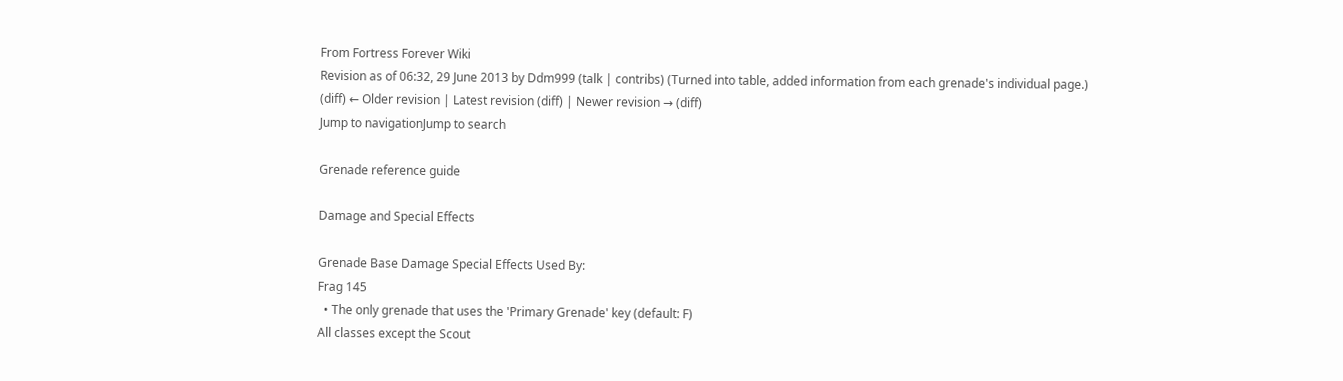From Fortress Forever Wiki
Revision as of 06:32, 29 June 2013 by Ddm999 (talk | contribs) (Turned into table, added information from each grenade's individual page.)
(diff) ← Older revision | Latest revision (diff) | Newer revision → (diff)
Jump to navigationJump to search

Grenade reference guide

Damage and Special Effects

Grenade Base Damage Special Effects Used By:
Frag 145
  • The only grenade that uses the 'Primary Grenade' key (default: F)
All classes except the Scout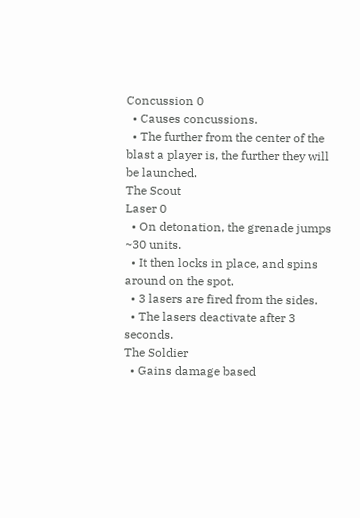Concussion 0
  • Causes concussions.
  • The further from the center of the blast a player is, the further they will be launched.
The Scout
Laser 0
  • On detonation, the grenade jumps ~30 units.
  • It then locks in place, and spins around on the spot.
  • 3 lasers are fired from the sides.
  • The lasers deactivate after 3 seconds.
The Soldier
  • Gains damage based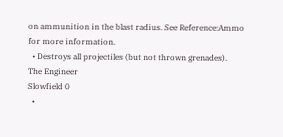on ammunition in the blast radius. See Reference:Ammo for more information.
  • Destroys all projectiles (but not thrown grenades).
The Engineer
Slowfield 0
  •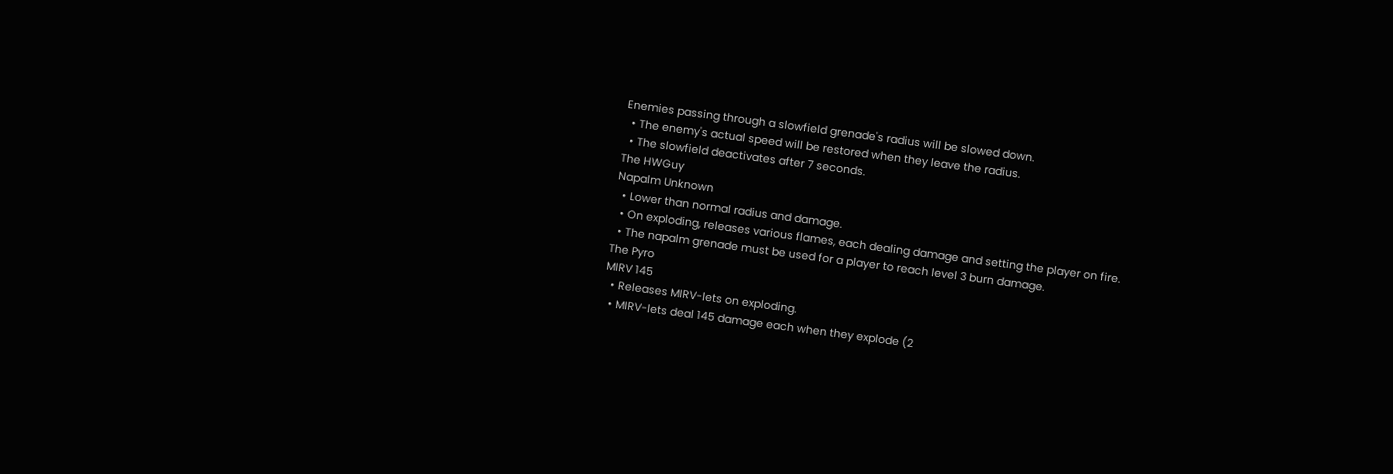Enemies passing through a slowfield grenade's radius will be slowed down.
  • The enemy's actual speed will be restored when they leave the radius.
  • The slowfield deactivates after 7 seconds.
The HWGuy
Napalm Unknown
  • Lower than normal radius and damage.
  • On exploding, releases various flames, each dealing damage and setting the player on fire.
  • The napalm grenade must be used for a player to reach level 3 burn damage.
The Pyro
MIRV 145
  • Releases MIRV-lets on exploding.
  • MIRV-lets deal 145 damage each when they explode (2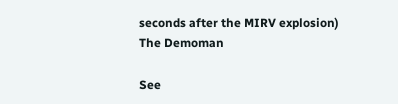seconds after the MIRV explosion)
The Demoman

See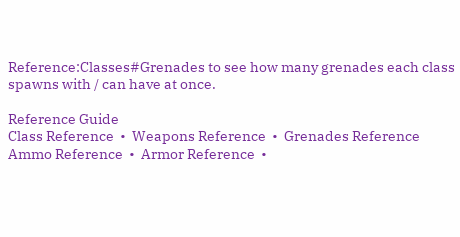Reference:Classes#Grenades to see how many grenades each class spawns with / can have at once.

Reference Guide
Class Reference  •  Weapons Reference  •  Grenades Reference
Ammo Reference  •  Armor Reference  •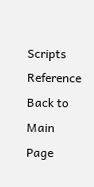Scripts Reference
Back to Main Page